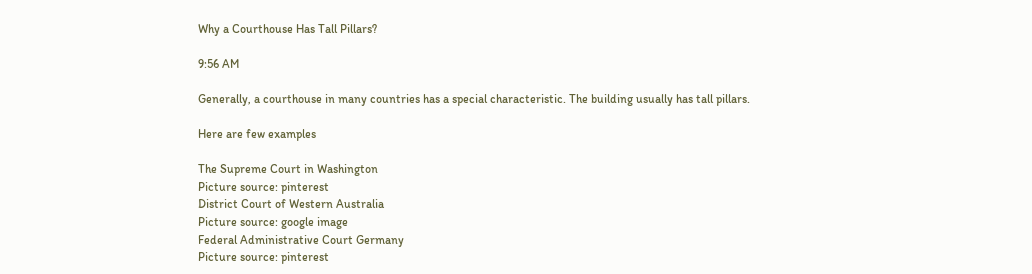Why a Courthouse Has Tall Pillars?

9:56 AM

Generally, a courthouse in many countries has a special characteristic. The building usually has tall pillars.

Here are few examples

The Supreme Court in Washington
Picture source: pinterest
District Court of Western Australia
Picture source: google image
Federal Administrative Court Germany
Picture source: pinterest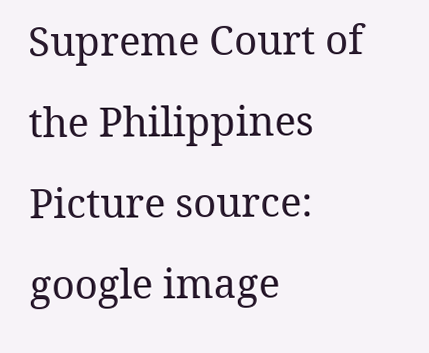Supreme Court of the Philippines
Picture source: google image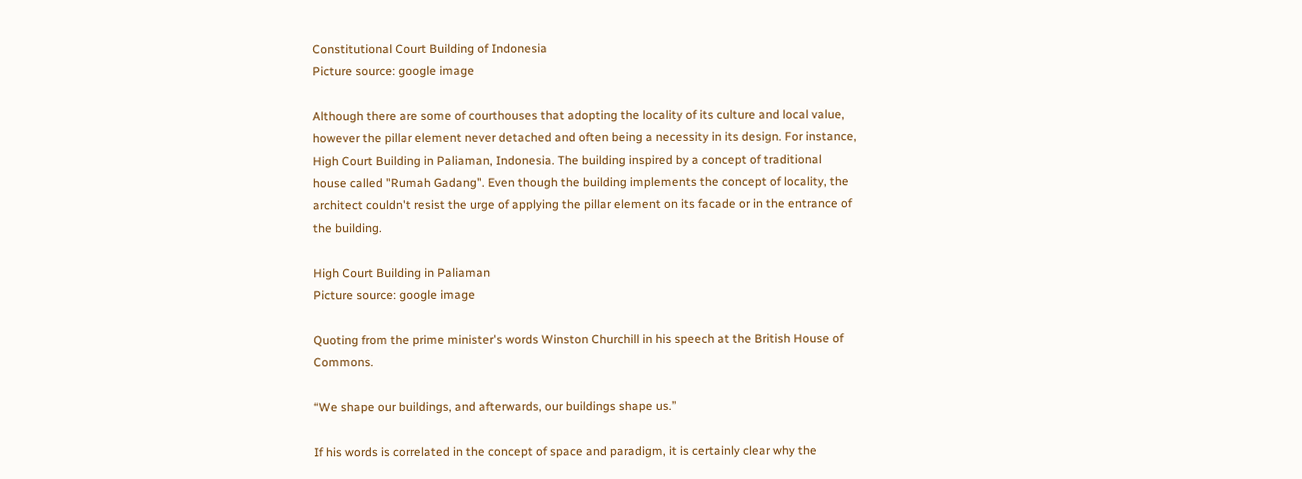Constitutional Court Building of Indonesia
Picture source: google image

Although there are some of courthouses that adopting the locality of its culture and local value, however the pillar element never detached and often being a necessity in its design. For instance, High Court Building in Paliaman, Indonesia. The building inspired by a concept of traditional house called "Rumah Gadang". Even though the building implements the concept of locality, the architect couldn't resist the urge of applying the pillar element on its facade or in the entrance of the building.

High Court Building in Paliaman
Picture source: google image

Quoting from the prime minister's words Winston Churchill in his speech at the British House of Commons.

“We shape our buildings, and afterwards, our buildings shape us.”

If his words is correlated in the concept of space and paradigm, it is certainly clear why the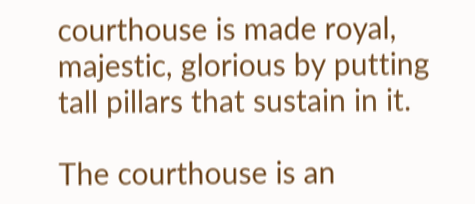courthouse is made royal, majestic, glorious by putting tall pillars that sustain in it.

The courthouse is an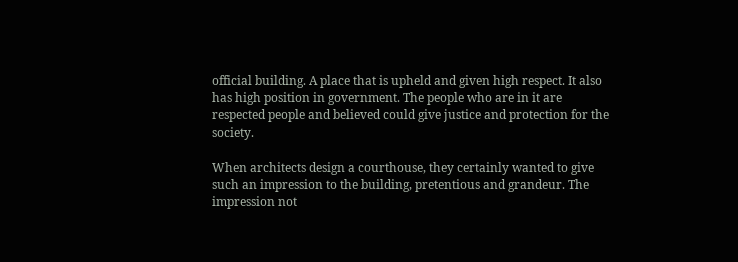official building. A place that is upheld and given high respect. It also has high position in government. The people who are in it are respected people and believed could give justice and protection for the society.

When architects design a courthouse, they certainly wanted to give such an impression to the building, pretentious and grandeur. The impression not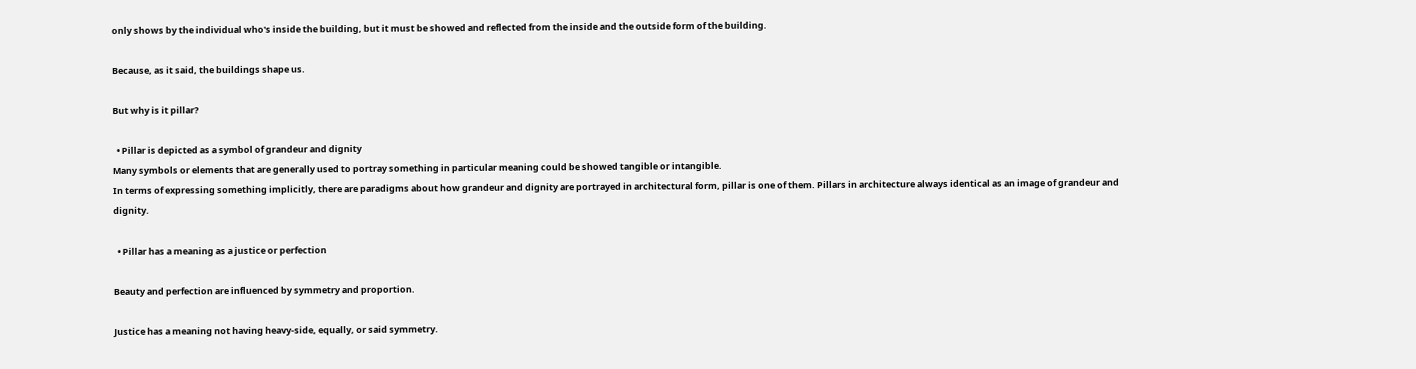only shows by the individual who's inside the building, but it must be showed and reflected from the inside and the outside form of the building.

Because, as it said, the buildings shape us.

But why is it pillar?

  • Pillar is depicted as a symbol of grandeur and dignity
Many symbols or elements that are generally used to portray something in particular meaning could be showed tangible or intangible.
In terms of expressing something implicitly, there are paradigms about how grandeur and dignity are portrayed in architectural form, pillar is one of them. Pillars in architecture always identical as an image of grandeur and dignity.

  • Pillar has a meaning as a justice or perfection

Beauty and perfection are influenced by symmetry and proportion.

Justice has a meaning not having heavy-side, equally, or said symmetry.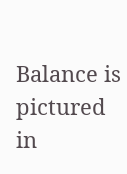Balance is pictured in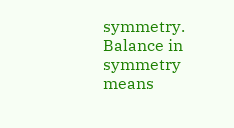symmetry. Balance in symmetry means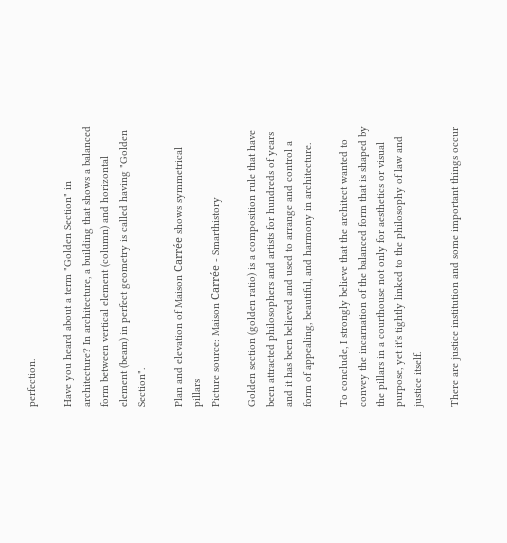perfection.

Have you heard about a term "Golden Section" in architecture? In architecture, a building that shows a balanced form between vertical element (column) and horizontal element (beam) in perfect geometry is called having "Golden Section".

Plan and elevation of Maison Carrée shows symmetrical pillars
Picture source: Maison Carrée - Smarthistory

Golden section (golden ratio) is a composition rule that have been attracted philosophers and artists for hundreds of years and it has been believed and used to arrange and control a form of appealing, beautiful, and harmony in architecture.

To conclude, I strongly believe that the architect wanted to convey the incarnation of the balanced form that is shaped by the pillars in a courthouse not only for aesthetics or visual purpose, yet it's tightly linked to the philosophy of law and justice itself.

There are justice institution and some important things occur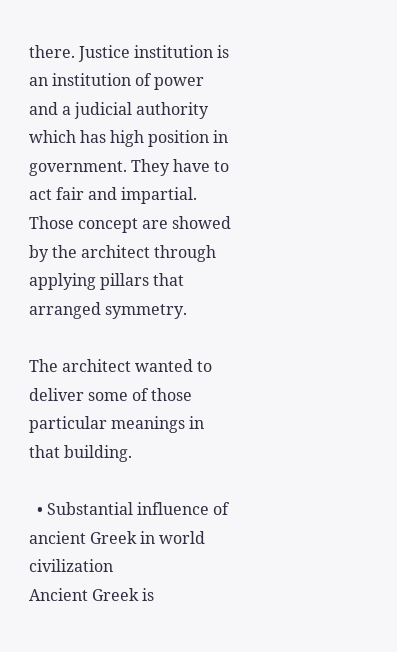there. Justice institution is an institution of power and a judicial authority which has high position in government. They have to act fair and impartial. Those concept are showed by the architect through applying pillars that arranged symmetry.

The architect wanted to deliver some of those particular meanings in that building.

  • Substantial influence of ancient Greek in world civilization
Ancient Greek is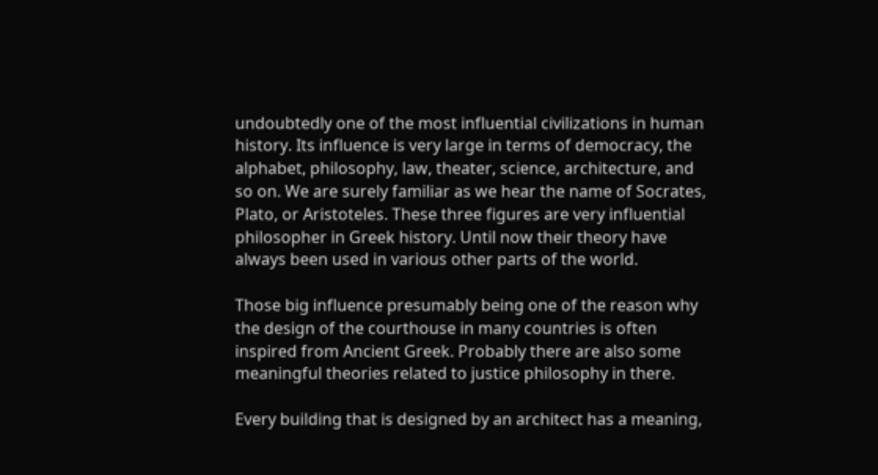undoubtedly one of the most influential civilizations in human history. Its influence is very large in terms of democracy, the alphabet, philosophy, law, theater, science, architecture, and so on. We are surely familiar as we hear the name of Socrates, Plato, or Aristoteles. These three figures are very influential philosopher in Greek history. Until now their theory have always been used in various other parts of the world.

Those big influence presumably being one of the reason why the design of the courthouse in many countries is often inspired from Ancient Greek. Probably there are also some meaningful theories related to justice philosophy in there.

Every building that is designed by an architect has a meaning,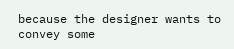because the designer wants to convey some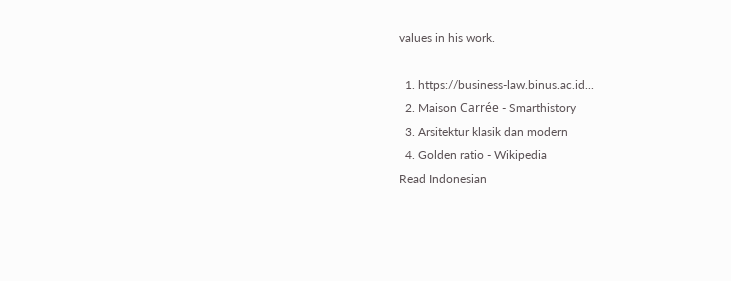values in his work.

  1. https://business-law.binus.ac.id...
  2. Maison Carrée - Smarthistory
  3. Arsitektur klasik dan modern
  4. Golden ratio - Wikipedia
Read Indonesian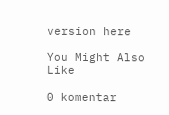version here

You Might Also Like

0 komentar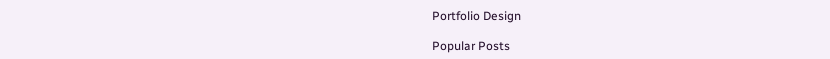Portfolio Design

Popular Posts